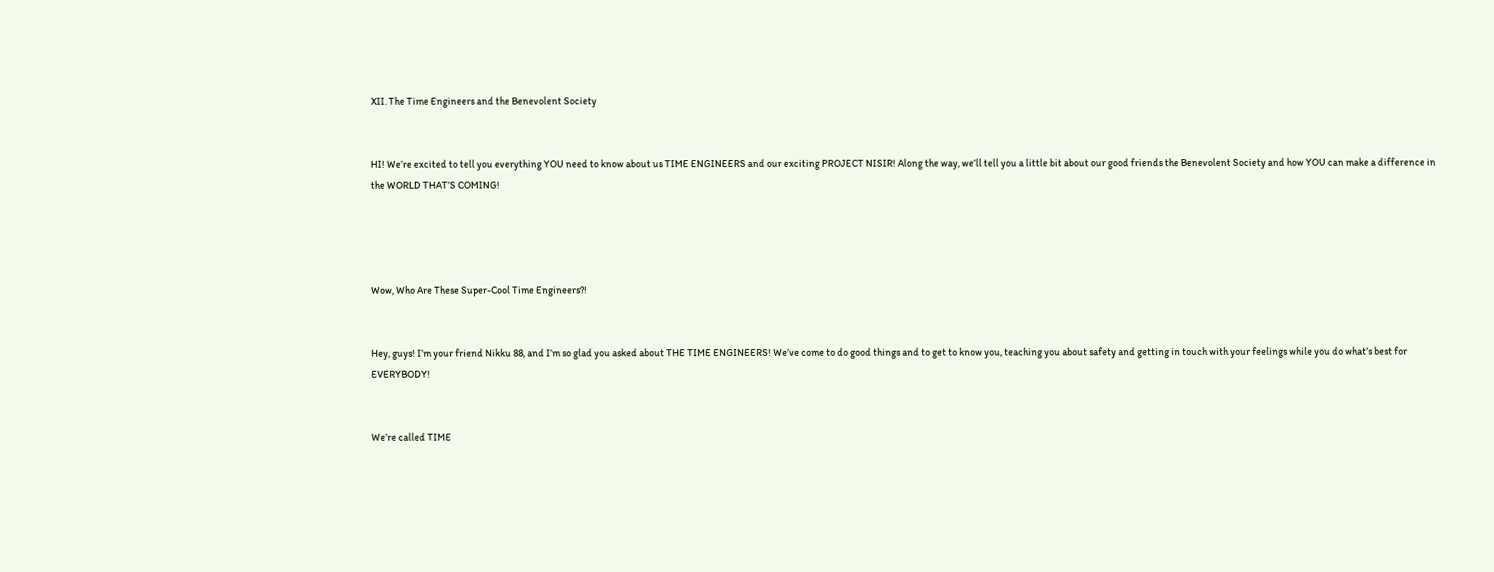XII. The Time Engineers and the Benevolent Society


HI! We’re excited to tell you everything YOU need to know about us TIME ENGINEERS and our exciting PROJECT NISIR! Along the way, we’ll tell you a little bit about our good friends the Benevolent Society and how YOU can make a difference in the WORLD THAT’S COMING!




Wow, Who Are These Super-Cool Time Engineers?!


Hey, guys! I’m your friend Nikku 88, and I’m so glad you asked about THE TIME ENGINEERS! We’ve come to do good things and to get to know you, teaching you about safety and getting in touch with your feelings while you do what’s best for EVERYBODY!


We’re called TIME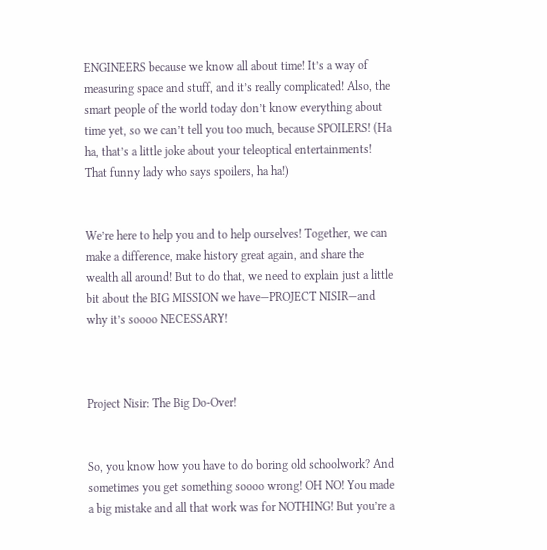ENGINEERS because we know all about time! It’s a way of measuring space and stuff, and it’s really complicated! Also, the smart people of the world today don’t know everything about time yet, so we can’t tell you too much, because SPOILERS! (Ha ha, that’s a little joke about your teleoptical entertainments! That funny lady who says spoilers, ha ha!)


We’re here to help you and to help ourselves! Together, we can make a difference, make history great again, and share the wealth all around! But to do that, we need to explain just a little bit about the BIG MISSION we have—PROJECT NISIR—and why it’s soooo NECESSARY!



Project Nisir: The Big Do-Over!


So, you know how you have to do boring old schoolwork? And sometimes you get something soooo wrong! OH NO! You made a big mistake and all that work was for NOTHING! But you’re a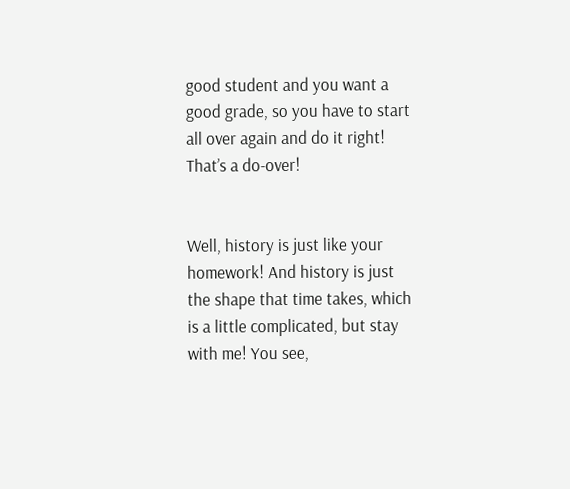good student and you want a good grade, so you have to start all over again and do it right! That’s a do-over!


Well, history is just like your homework! And history is just the shape that time takes, which is a little complicated, but stay with me! You see,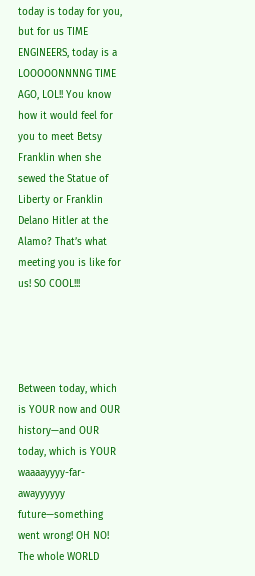today is today for you, but for us TIME ENGINEERS, today is a LOOOOONNNNG TIME AGO, LOL!! You know how it would feel for you to meet Betsy Franklin when she sewed the Statue of Liberty or Franklin Delano Hitler at the Alamo? That’s what meeting you is like for us! SO COOL!!!




Between today, which is YOUR now and OUR history—and OUR today, which is YOUR waaaayyyy-far-awayyyyyy future—something went wrong! OH NO! The whole WORLD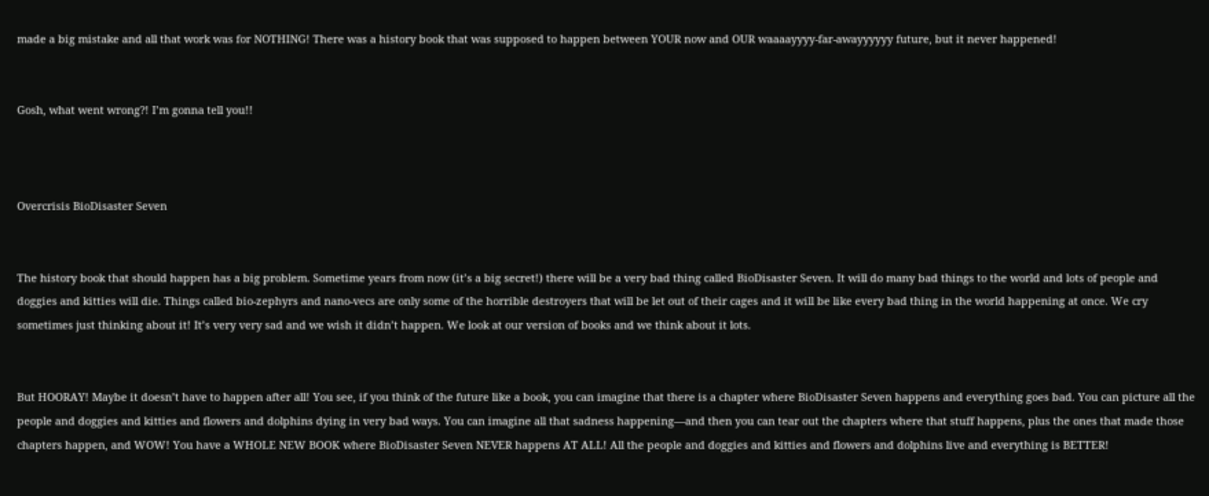made a big mistake and all that work was for NOTHING! There was a history book that was supposed to happen between YOUR now and OUR waaaayyyy-far-awayyyyyy future, but it never happened!


Gosh, what went wrong?! I’m gonna tell you!!



Overcrisis BioDisaster Seven


The history book that should happen has a big problem. Sometime years from now (it’s a big secret!) there will be a very bad thing called BioDisaster Seven. It will do many bad things to the world and lots of people and doggies and kitties will die. Things called bio-zephyrs and nano-vecs are only some of the horrible destroyers that will be let out of their cages and it will be like every bad thing in the world happening at once. We cry sometimes just thinking about it! It’s very very sad and we wish it didn’t happen. We look at our version of books and we think about it lots.


But HOORAY! Maybe it doesn’t have to happen after all! You see, if you think of the future like a book, you can imagine that there is a chapter where BioDisaster Seven happens and everything goes bad. You can picture all the people and doggies and kitties and flowers and dolphins dying in very bad ways. You can imagine all that sadness happening—and then you can tear out the chapters where that stuff happens, plus the ones that made those chapters happen, and WOW! You have a WHOLE NEW BOOK where BioDisaster Seven NEVER happens AT ALL! All the people and doggies and kitties and flowers and dolphins live and everything is BETTER!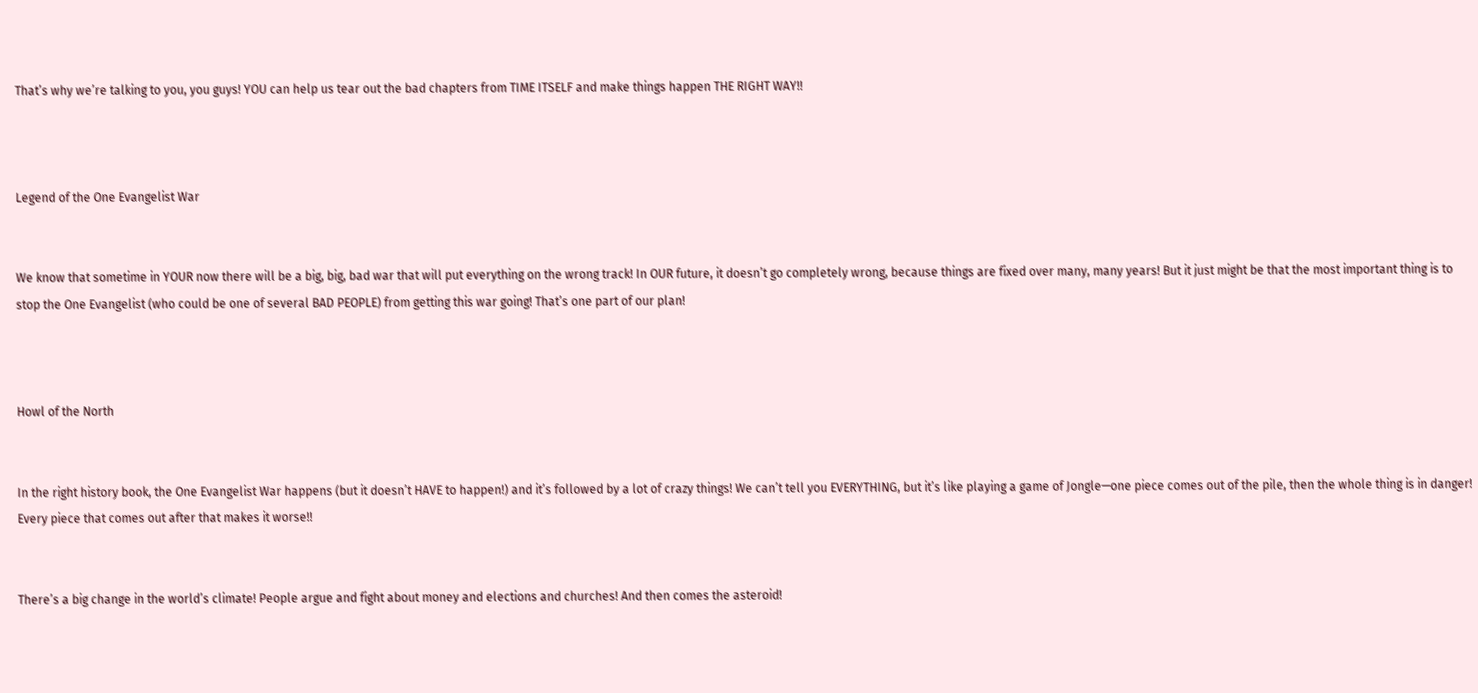That’s why we’re talking to you, you guys! YOU can help us tear out the bad chapters from TIME ITSELF and make things happen THE RIGHT WAY!!



Legend of the One Evangelist War


We know that sometime in YOUR now there will be a big, big, bad war that will put everything on the wrong track! In OUR future, it doesn’t go completely wrong, because things are fixed over many, many years! But it just might be that the most important thing is to stop the One Evangelist (who could be one of several BAD PEOPLE) from getting this war going! That’s one part of our plan!



Howl of the North


In the right history book, the One Evangelist War happens (but it doesn’t HAVE to happen!) and it’s followed by a lot of crazy things! We can’t tell you EVERYTHING, but it’s like playing a game of Jongle—one piece comes out of the pile, then the whole thing is in danger! Every piece that comes out after that makes it worse!!


There’s a big change in the world’s climate! People argue and fight about money and elections and churches! And then comes the asteroid!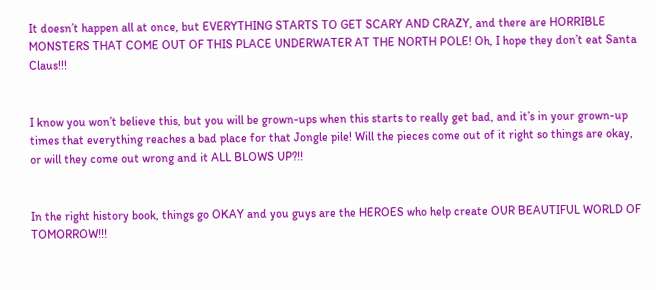It doesn’t happen all at once, but EVERYTHING STARTS TO GET SCARY AND CRAZY, and there are HORRIBLE MONSTERS THAT COME OUT OF THIS PLACE UNDERWATER AT THE NORTH POLE! Oh, I hope they don’t eat Santa Claus!!!


I know you won’t believe this, but you will be grown-ups when this starts to really get bad, and it’s in your grown-up times that everything reaches a bad place for that Jongle pile! Will the pieces come out of it right so things are okay, or will they come out wrong and it ALL BLOWS UP?!!


In the right history book, things go OKAY and you guys are the HEROES who help create OUR BEAUTIFUL WORLD OF TOMORROW!!!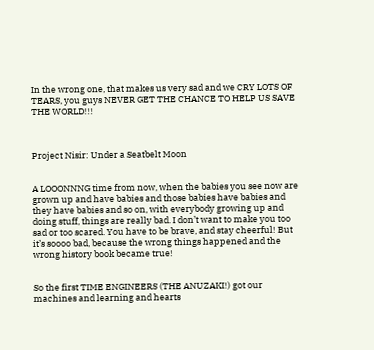In the wrong one, that makes us very sad and we CRY LOTS OF TEARS, you guys NEVER GET THE CHANCE TO HELP US SAVE THE WORLD!!!



Project Nisir: Under a Seatbelt Moon


A LOOONNNG time from now, when the babies you see now are grown up and have babies and those babies have babies and they have babies and so on, with everybody growing up and doing stuff, things are really bad. I don’t want to make you too sad or too scared. You have to be brave, and stay cheerful! But it’s soooo bad, because the wrong things happened and the wrong history book became true!


So the first TIME ENGINEERS (THE ANUZAKI!) got our machines and learning and hearts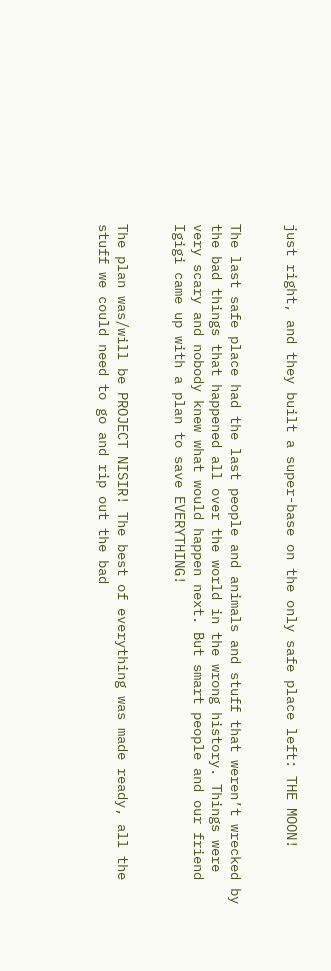just right, and they built a super-base on the only safe place left: THE MOON!


The last safe place had the last people and animals and stuff that weren’t wrecked by the bad things that happened all over the world in the wrong history. Things were very scary and nobody knew what would happen next. But smart people and our friend Igigi came up with a plan to save EVERYTHING!


The plan was/will be PROJECT NISIR! The best of everything was made ready, all the stuff we could need to go and rip out the bad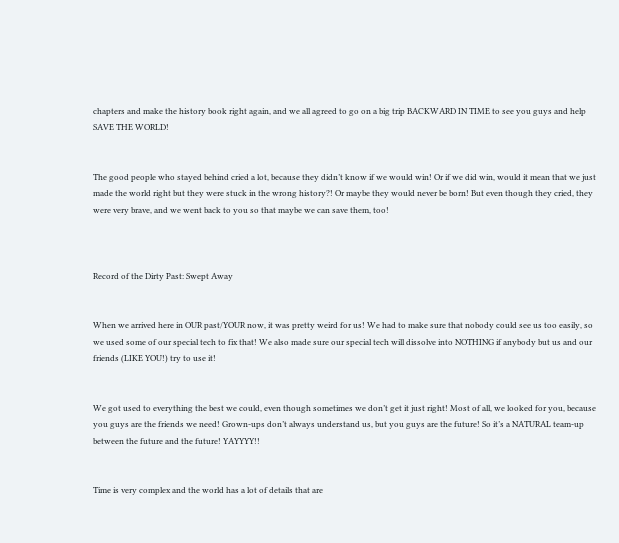chapters and make the history book right again, and we all agreed to go on a big trip BACKWARD IN TIME to see you guys and help SAVE THE WORLD!


The good people who stayed behind cried a lot, because they didn’t know if we would win! Or if we did win, would it mean that we just made the world right but they were stuck in the wrong history?! Or maybe they would never be born! But even though they cried, they were very brave, and we went back to you so that maybe we can save them, too!



Record of the Dirty Past: Swept Away


When we arrived here in OUR past/YOUR now, it was pretty weird for us! We had to make sure that nobody could see us too easily, so we used some of our special tech to fix that! We also made sure our special tech will dissolve into NOTHING if anybody but us and our friends (LIKE YOU!) try to use it!


We got used to everything the best we could, even though sometimes we don’t get it just right! Most of all, we looked for you, because you guys are the friends we need! Grown-ups don’t always understand us, but you guys are the future! So it’s a NATURAL team-up between the future and the future! YAYYYY!!


Time is very complex and the world has a lot of details that are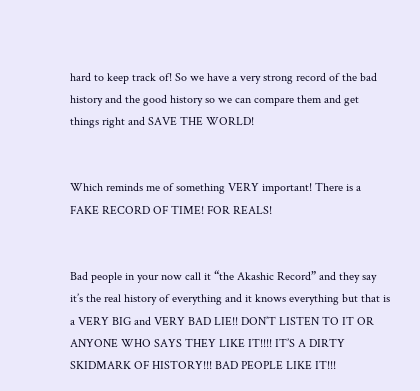hard to keep track of! So we have a very strong record of the bad history and the good history so we can compare them and get things right and SAVE THE WORLD!


Which reminds me of something VERY important! There is a FAKE RECORD OF TIME! FOR REALS!


Bad people in your now call it “the Akashic Record” and they say it’s the real history of everything and it knows everything but that is a VERY BIG and VERY BAD LIE!! DON’T LISTEN TO IT OR ANYONE WHO SAYS THEY LIKE IT!!!! IT’S A DIRTY SKIDMARK OF HISTORY!!! BAD PEOPLE LIKE IT!!!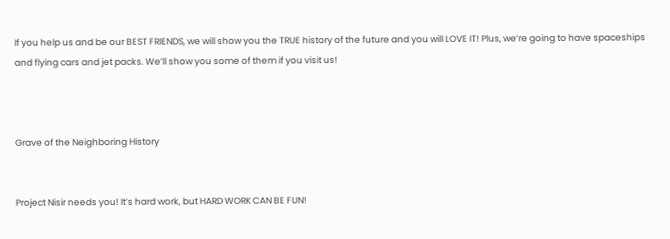If you help us and be our BEST FRIENDS, we will show you the TRUE history of the future and you will LOVE IT! Plus, we’re going to have spaceships and flying cars and jet packs. We’ll show you some of them if you visit us!



Grave of the Neighboring History


Project Nisir needs you! It’s hard work, but HARD WORK CAN BE FUN!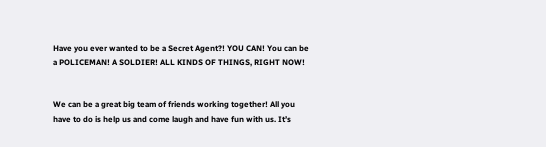Have you ever wanted to be a Secret Agent?! YOU CAN! You can be a POLICEMAN! A SOLDIER! ALL KINDS OF THINGS, RIGHT NOW!


We can be a great big team of friends working together! All you have to do is help us and come laugh and have fun with us. It’s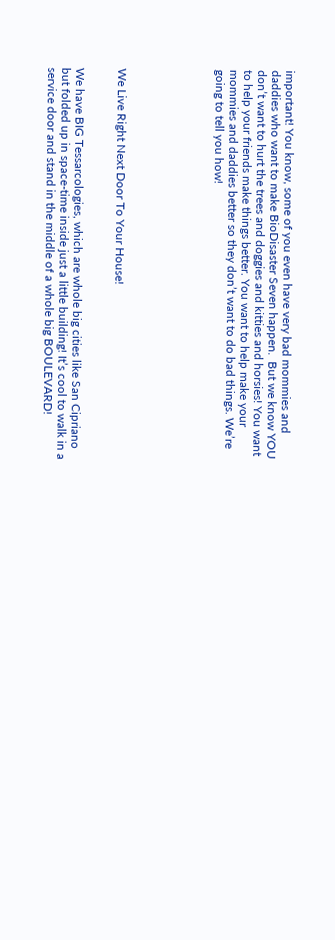important! You know, some of you even have very bad mommies and daddies who want to make BioDisaster Seven happen.  But we know YOU don’t want to hurt the trees and doggies and kitties and horsies! You want to help your friends make things better. You want to help make your mommies and daddies better so they don’t want to do bad things. We’re going to tell you how!






We Live Right Next Door To Your House!


We have BIG Tessarcologies, which are whole big cities like San Cipriano but folded up in space-time inside just a little building! It’s cool to walk in a service door and stand in the middle of a whole big BOULEVARD!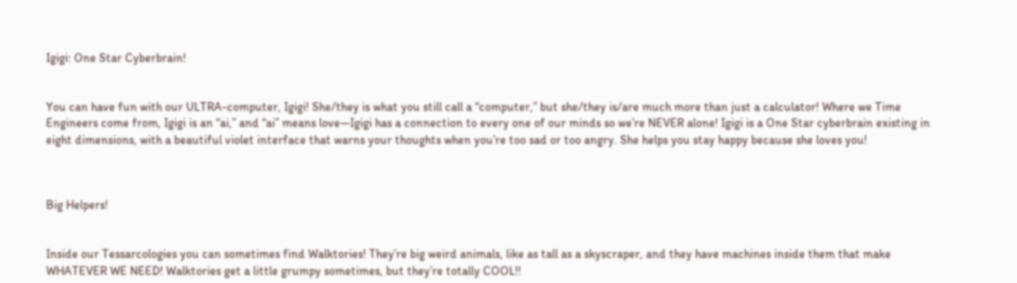Igigi: One Star Cyberbrain!


You can have fun with our ULTRA-computer, Igigi! She/they is what you still call a “computer,” but she/they is/are much more than just a calculator! Where we Time Engineers come from, Igigi is an “ai,” and “ai” means love—Igigi has a connection to every one of our minds so we’re NEVER alone! Igigi is a One Star cyberbrain existing in eight dimensions, with a beautiful violet interface that warns your thoughts when you’re too sad or too angry. She helps you stay happy because she loves you!



Big Helpers!


Inside our Tessarcologies you can sometimes find Walktories! They’re big weird animals, like as tall as a skyscraper, and they have machines inside them that make WHATEVER WE NEED! Walktories get a little grumpy sometimes, but they’re totally COOL!!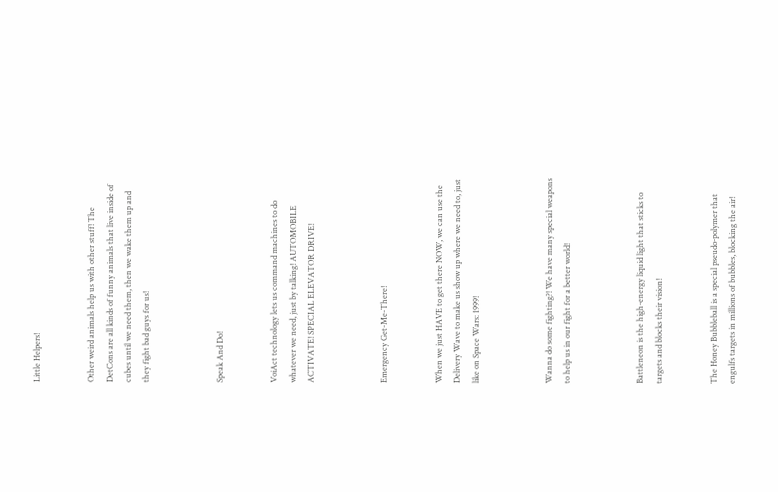Little Helpers!


Other weird animals help us with other stuff! The DetCons are all kinds of funny animals that live inside of cubes until we need them, then we wake them up and they fight bad guys for us!



Speak And Do!


VoiAct technology lets us command machines to do whatever we need, just by talking! AUTOMOBILE ACTIVATE! SPECIAL ELEVATOR DRIVE!



Emergency Get-Me-There!


When we just HAVE to get there NOW, we can use the Delivery Wave to make us show up where we need to, just like on Space Wars: 1999!



Wanna do some fighting?! We have many special weapons to help us in our fight for a better world!



Battleneon is the high-energy liquid light that sticks to targets and blocks their vision!


The Honey Bubbleball is a special pseudo-polymer that engulfs targets in millions of bubbles, blocking the air!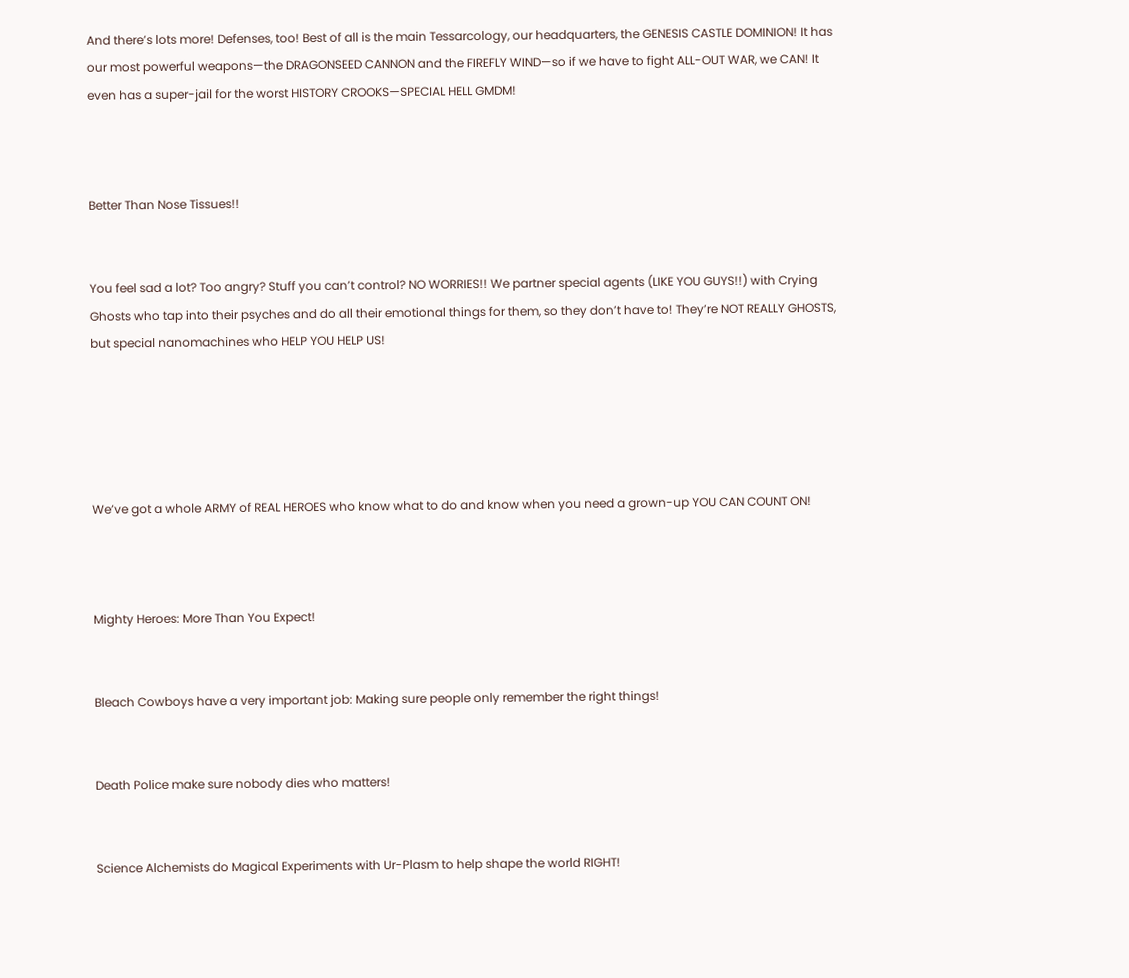And there’s lots more! Defenses, too! Best of all is the main Tessarcology, our headquarters, the GENESIS CASTLE DOMINION! It has our most powerful weapons—the DRAGONSEED CANNON and the FIREFLY WIND—so if we have to fight ALL-OUT WAR, we CAN! It even has a super-jail for the worst HISTORY CROOKS—SPECIAL HELL GMDM!



Better Than Nose Tissues!!


You feel sad a lot? Too angry? Stuff you can’t control? NO WORRIES!! We partner special agents (LIKE YOU GUYS!!) with Crying Ghosts who tap into their psyches and do all their emotional things for them, so they don’t have to! They’re NOT REALLY GHOSTS, but special nanomachines who HELP YOU HELP US!





We’ve got a whole ARMY of REAL HEROES who know what to do and know when you need a grown-up YOU CAN COUNT ON!



Mighty Heroes: More Than You Expect!


Bleach Cowboys have a very important job: Making sure people only remember the right things!


Death Police make sure nobody dies who matters!


Science Alchemists do Magical Experiments with Ur-Plasm to help shape the world RIGHT!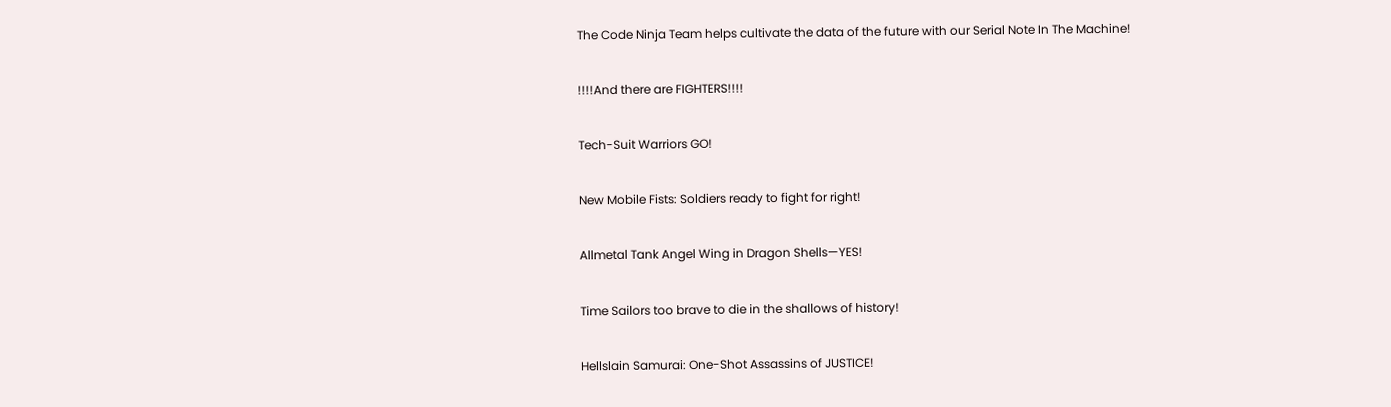The Code Ninja Team helps cultivate the data of the future with our Serial Note In The Machine!


!!!!And there are FIGHTERS!!!!


Tech-Suit Warriors GO!


New Mobile Fists: Soldiers ready to fight for right!


Allmetal Tank Angel Wing in Dragon Shells—YES!


Time Sailors too brave to die in the shallows of history!


Hellslain Samurai: One-Shot Assassins of JUSTICE!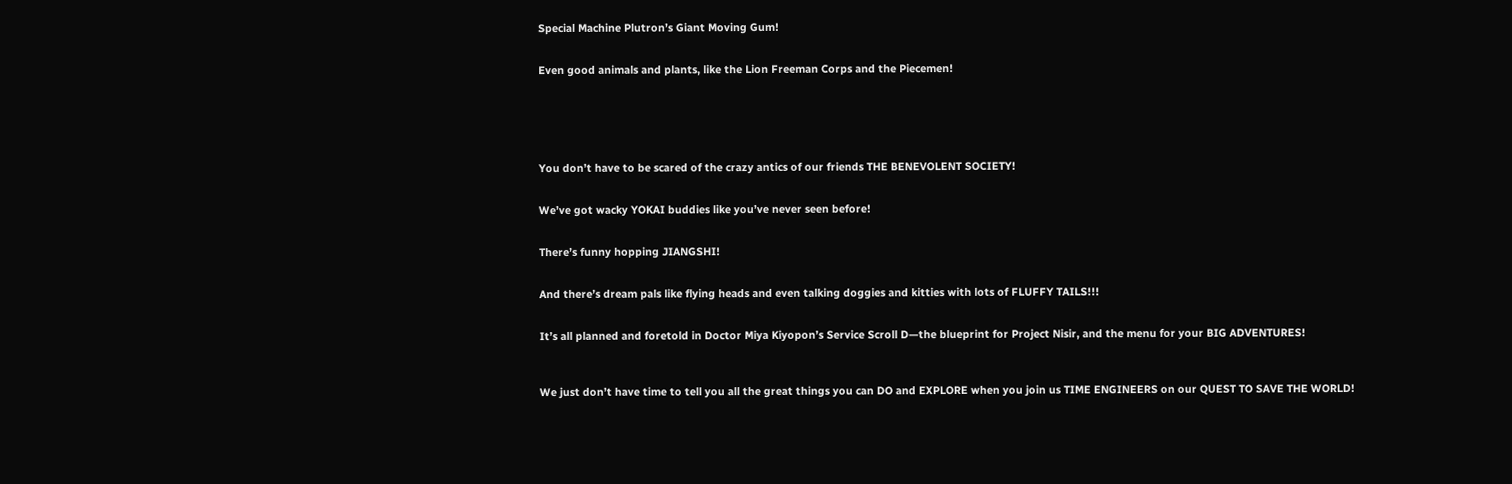Special Machine Plutron’s Giant Moving Gum!


Even good animals and plants, like the Lion Freeman Corps and the Piecemen!






You don’t have to be scared of the crazy antics of our friends THE BENEVOLENT SOCIETY!


We’ve got wacky YOKAI buddies like you’ve never seen before!


There’s funny hopping JIANGSHI!


And there’s dream pals like flying heads and even talking doggies and kitties with lots of FLUFFY TAILS!!!


It’s all planned and foretold in Doctor Miya Kiyopon’s Service Scroll D—the blueprint for Project Nisir, and the menu for your BIG ADVENTURES!



We just don’t have time to tell you all the great things you can DO and EXPLORE when you join us TIME ENGINEERS on our QUEST TO SAVE THE WORLD!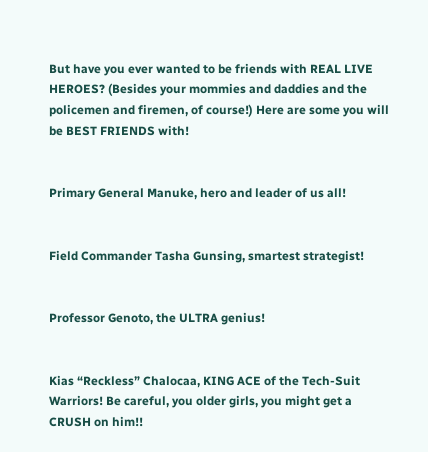But have you ever wanted to be friends with REAL LIVE HEROES? (Besides your mommies and daddies and the policemen and firemen, of course!) Here are some you will be BEST FRIENDS with!


Primary General Manuke, hero and leader of us all!


Field Commander Tasha Gunsing, smartest strategist!


Professor Genoto, the ULTRA genius!


Kias “Reckless” Chalocaa, KING ACE of the Tech-Suit Warriors! Be careful, you older girls, you might get a CRUSH on him!!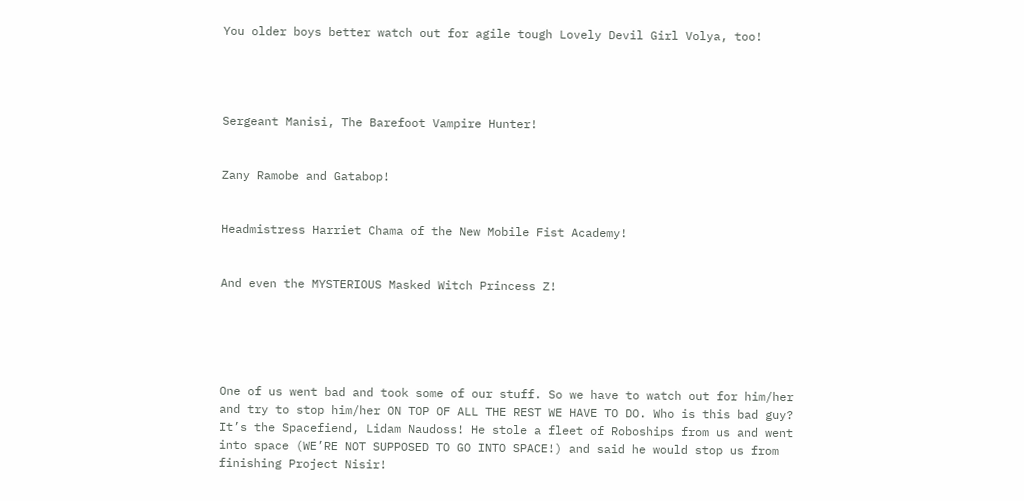You older boys better watch out for agile tough Lovely Devil Girl Volya, too!




Sergeant Manisi, The Barefoot Vampire Hunter!


Zany Ramobe and Gatabop!


Headmistress Harriet Chama of the New Mobile Fist Academy!


And even the MYSTERIOUS Masked Witch Princess Z!





One of us went bad and took some of our stuff. So we have to watch out for him/her and try to stop him/her ON TOP OF ALL THE REST WE HAVE TO DO. Who is this bad guy? It’s the Spacefiend, Lidam Naudoss! He stole a fleet of Roboships from us and went into space (WE’RE NOT SUPPOSED TO GO INTO SPACE!) and said he would stop us from finishing Project Nisir!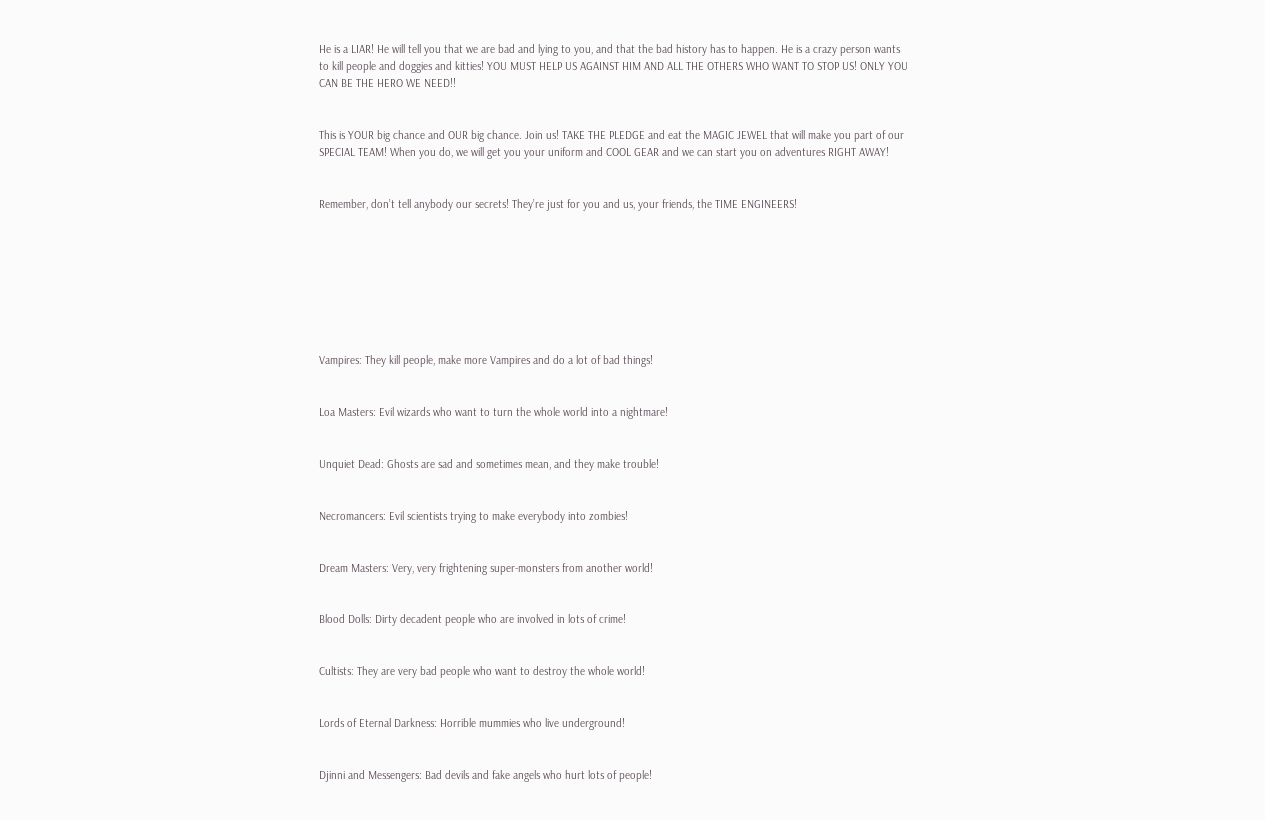He is a LIAR! He will tell you that we are bad and lying to you, and that the bad history has to happen. He is a crazy person wants to kill people and doggies and kitties! YOU MUST HELP US AGAINST HIM AND ALL THE OTHERS WHO WANT TO STOP US! ONLY YOU CAN BE THE HERO WE NEED!!


This is YOUR big chance and OUR big chance. Join us! TAKE THE PLEDGE and eat the MAGIC JEWEL that will make you part of our SPECIAL TEAM! When you do, we will get you your uniform and COOL GEAR and we can start you on adventures RIGHT AWAY!


Remember, don’t tell anybody our secrets! They’re just for you and us, your friends, the TIME ENGINEERS!








Vampires: They kill people, make more Vampires and do a lot of bad things!


Loa Masters: Evil wizards who want to turn the whole world into a nightmare!


Unquiet Dead: Ghosts are sad and sometimes mean, and they make trouble!


Necromancers: Evil scientists trying to make everybody into zombies!


Dream Masters: Very, very frightening super-monsters from another world!


Blood Dolls: Dirty decadent people who are involved in lots of crime!


Cultists: They are very bad people who want to destroy the whole world!


Lords of Eternal Darkness: Horrible mummies who live underground!


Djinni and Messengers: Bad devils and fake angels who hurt lots of people!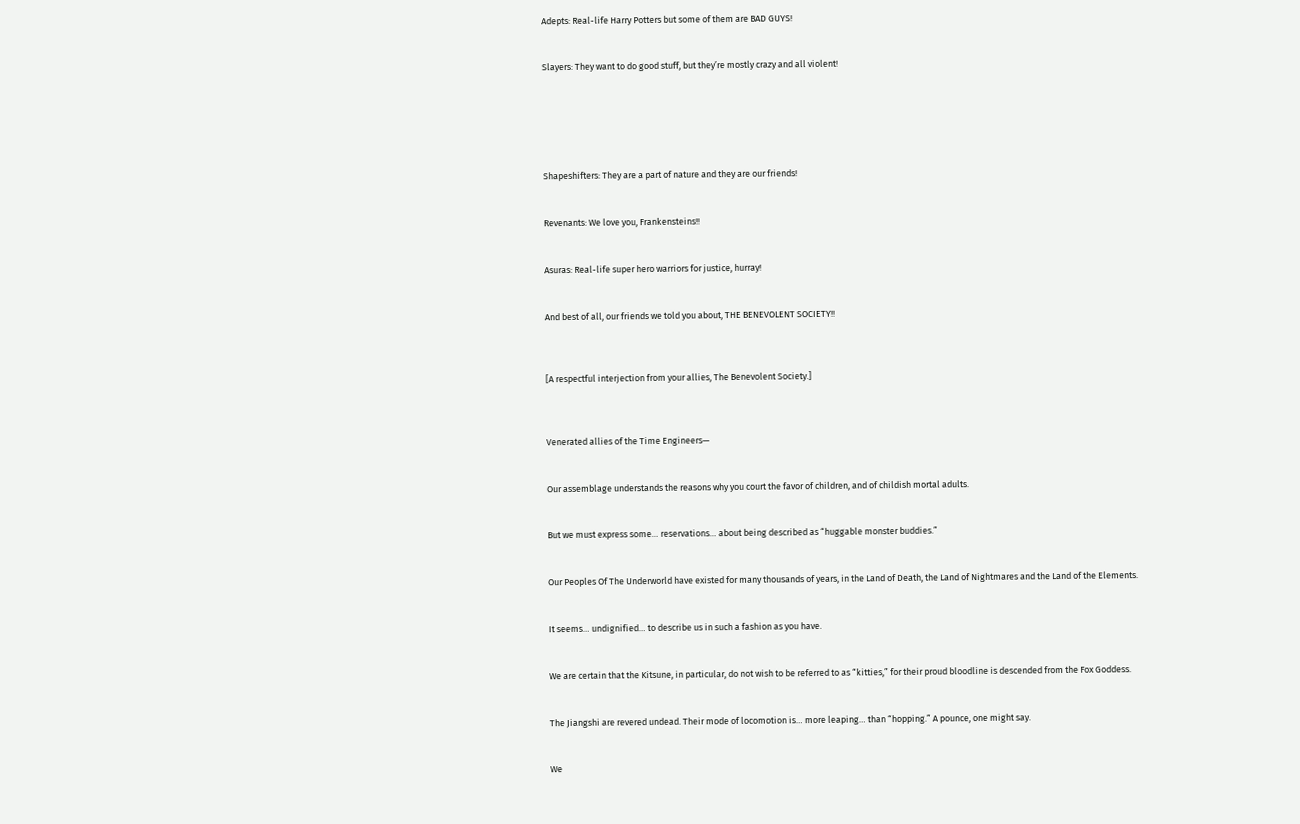Adepts: Real-life Harry Potters but some of them are BAD GUYS!


Slayers: They want to do good stuff, but they’re mostly crazy and all violent!






Shapeshifters: They are a part of nature and they are our friends!


Revenants: We love you, Frankensteins!!


Asuras: Real-life super hero warriors for justice, hurray!


And best of all, our friends we told you about, THE BENEVOLENT SOCIETY!!



[A respectful interjection from your allies, The Benevolent Society.]



Venerated allies of the Time Engineers—


Our assemblage understands the reasons why you court the favor of children, and of childish mortal adults.


But we must express some… reservations… about being described as “huggable monster buddies.”


Our Peoples Of The Underworld have existed for many thousands of years, in the Land of Death, the Land of Nightmares and the Land of the Elements.


It seems… undignified… to describe us in such a fashion as you have.


We are certain that the Kitsune, in particular, do not wish to be referred to as “kitties,” for their proud bloodline is descended from the Fox Goddess.


The Jiangshi are revered undead. Their mode of locomotion is… more leaping… than “hopping.” A pounce, one might say.


We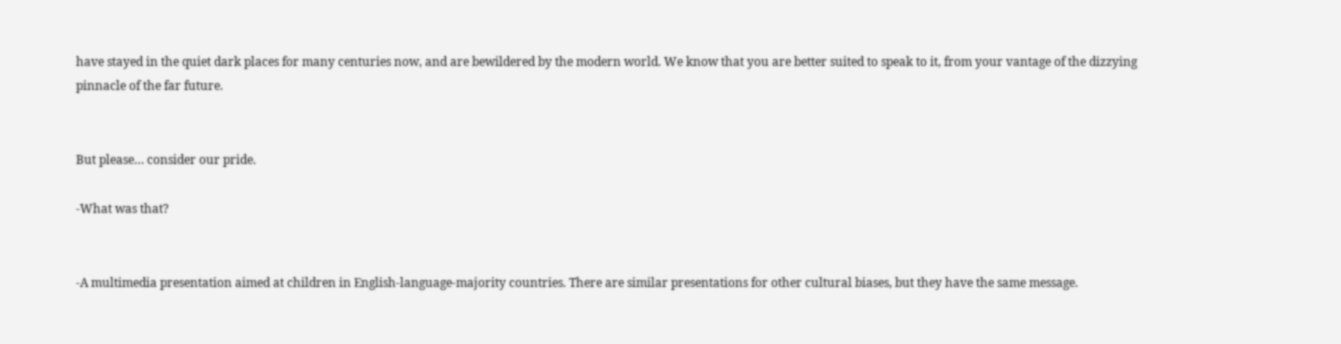have stayed in the quiet dark places for many centuries now, and are bewildered by the modern world. We know that you are better suited to speak to it, from your vantage of the dizzying pinnacle of the far future.


But please… consider our pride.

-What was that?


-A multimedia presentation aimed at children in English-language-majority countries. There are similar presentations for other cultural biases, but they have the same message.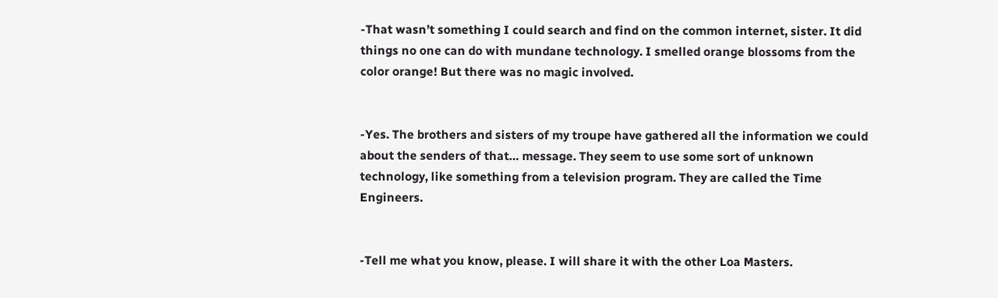-That wasn’t something I could search and find on the common internet, sister. It did things no one can do with mundane technology. I smelled orange blossoms from the color orange! But there was no magic involved.


-Yes. The brothers and sisters of my troupe have gathered all the information we could about the senders of that… message. They seem to use some sort of unknown technology, like something from a television program. They are called the Time Engineers.


-Tell me what you know, please. I will share it with the other Loa Masters.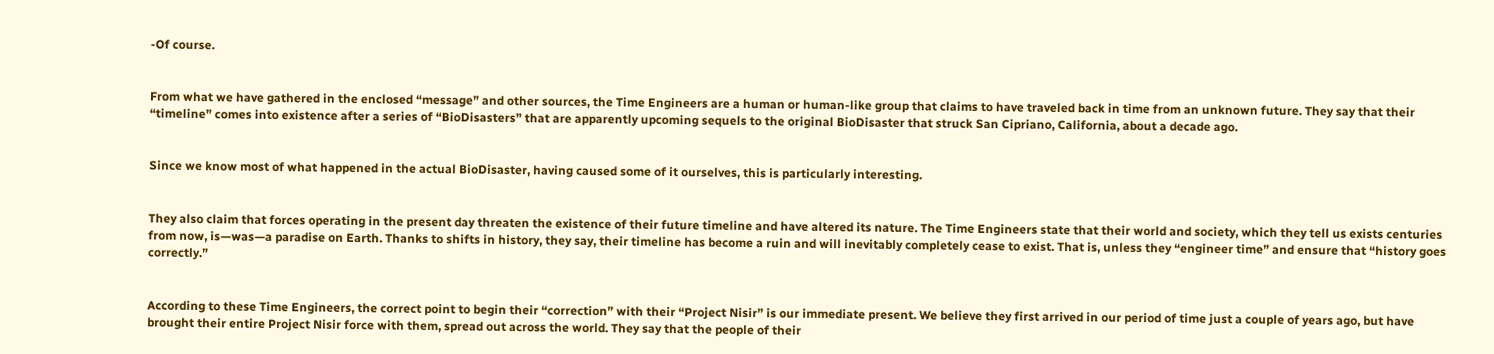-Of course.


From what we have gathered in the enclosed “message” and other sources, the Time Engineers are a human or human-like group that claims to have traveled back in time from an unknown future. They say that their “timeline” comes into existence after a series of “BioDisasters” that are apparently upcoming sequels to the original BioDisaster that struck San Cipriano, California, about a decade ago.


Since we know most of what happened in the actual BioDisaster, having caused some of it ourselves, this is particularly interesting.


They also claim that forces operating in the present day threaten the existence of their future timeline and have altered its nature. The Time Engineers state that their world and society, which they tell us exists centuries from now, is—was—a paradise on Earth. Thanks to shifts in history, they say, their timeline has become a ruin and will inevitably completely cease to exist. That is, unless they “engineer time” and ensure that “history goes correctly.”


According to these Time Engineers, the correct point to begin their “correction” with their “Project Nisir” is our immediate present. We believe they first arrived in our period of time just a couple of years ago, but have brought their entire Project Nisir force with them, spread out across the world. They say that the people of their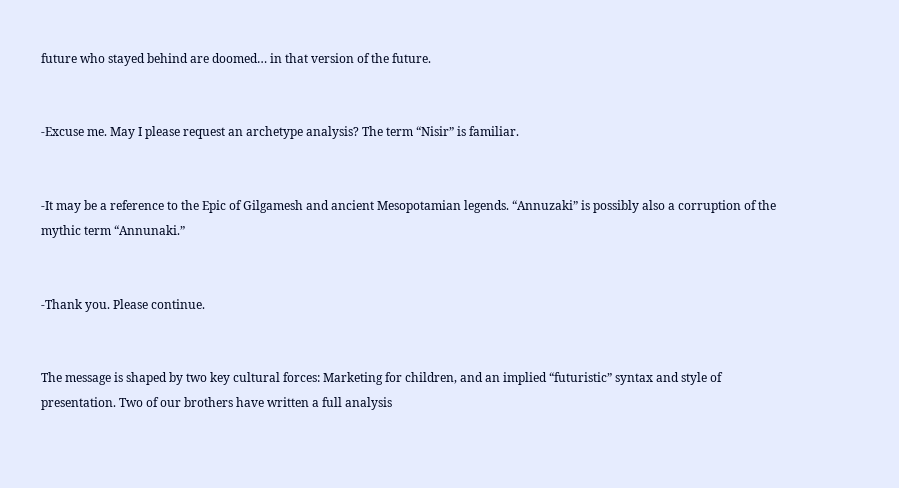future who stayed behind are doomed… in that version of the future.


-Excuse me. May I please request an archetype analysis? The term “Nisir” is familiar.


-It may be a reference to the Epic of Gilgamesh and ancient Mesopotamian legends. “Annuzaki” is possibly also a corruption of the mythic term “Annunaki.”


-Thank you. Please continue.


The message is shaped by two key cultural forces: Marketing for children, and an implied “futuristic” syntax and style of presentation. Two of our brothers have written a full analysis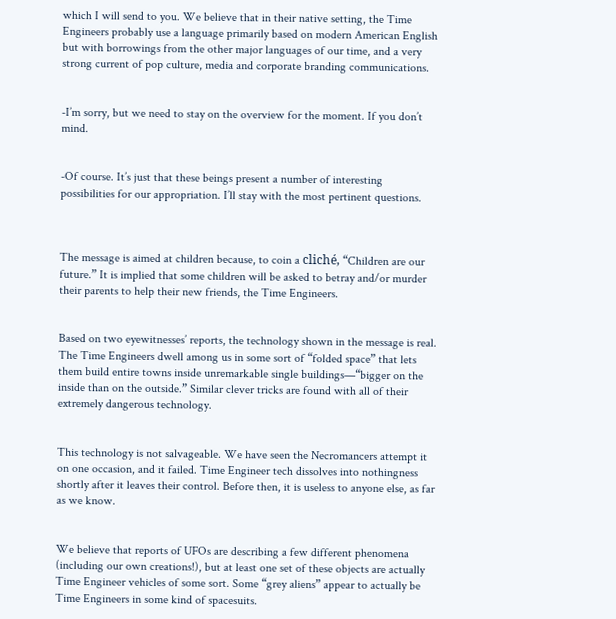which I will send to you. We believe that in their native setting, the Time Engineers probably use a language primarily based on modern American English but with borrowings from the other major languages of our time, and a very strong current of pop culture, media and corporate branding communications.


-I’m sorry, but we need to stay on the overview for the moment. If you don’t mind.


-Of course. It’s just that these beings present a number of interesting possibilities for our appropriation. I’ll stay with the most pertinent questions.



The message is aimed at children because, to coin a cliché, “Children are our future.” It is implied that some children will be asked to betray and/or murder their parents to help their new friends, the Time Engineers.


Based on two eyewitnesses’ reports, the technology shown in the message is real. The Time Engineers dwell among us in some sort of “folded space” that lets them build entire towns inside unremarkable single buildings—“bigger on the inside than on the outside.” Similar clever tricks are found with all of their extremely dangerous technology.


This technology is not salvageable. We have seen the Necromancers attempt it on one occasion, and it failed. Time Engineer tech dissolves into nothingness shortly after it leaves their control. Before then, it is useless to anyone else, as far as we know.


We believe that reports of UFOs are describing a few different phenomena (including our own creations!), but at least one set of these objects are actually Time Engineer vehicles of some sort. Some “grey aliens” appear to actually be Time Engineers in some kind of spacesuits.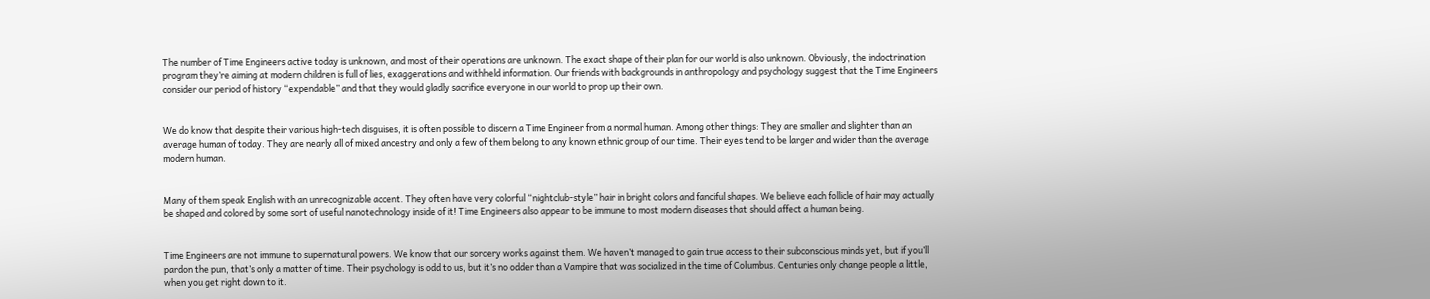The number of Time Engineers active today is unknown, and most of their operations are unknown. The exact shape of their plan for our world is also unknown. Obviously, the indoctrination program they’re aiming at modern children is full of lies, exaggerations and withheld information. Our friends with backgrounds in anthropology and psychology suggest that the Time Engineers consider our period of history “expendable” and that they would gladly sacrifice everyone in our world to prop up their own.


We do know that despite their various high-tech disguises, it is often possible to discern a Time Engineer from a normal human. Among other things: They are smaller and slighter than an average human of today. They are nearly all of mixed ancestry and only a few of them belong to any known ethnic group of our time. Their eyes tend to be larger and wider than the average modern human.


Many of them speak English with an unrecognizable accent. They often have very colorful “nightclub-style” hair in bright colors and fanciful shapes. We believe each follicle of hair may actually be shaped and colored by some sort of useful nanotechnology inside of it! Time Engineers also appear to be immune to most modern diseases that should affect a human being.


Time Engineers are not immune to supernatural powers. We know that our sorcery works against them. We haven’t managed to gain true access to their subconscious minds yet, but if you’ll pardon the pun, that’s only a matter of time. Their psychology is odd to us, but it’s no odder than a Vampire that was socialized in the time of Columbus. Centuries only change people a little, when you get right down to it.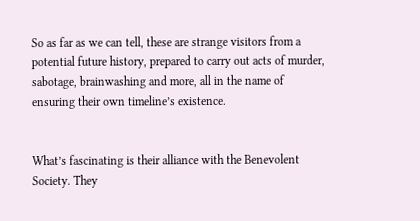So as far as we can tell, these are strange visitors from a potential future history, prepared to carry out acts of murder, sabotage, brainwashing and more, all in the name of ensuring their own timeline’s existence.


What’s fascinating is their alliance with the Benevolent Society. They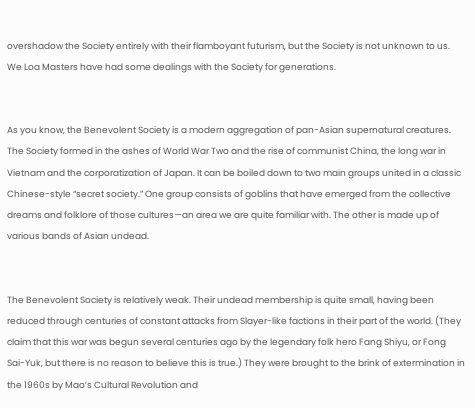overshadow the Society entirely with their flamboyant futurism, but the Society is not unknown to us. We Loa Masters have had some dealings with the Society for generations.


As you know, the Benevolent Society is a modern aggregation of pan-Asian supernatural creatures. The Society formed in the ashes of World War Two and the rise of communist China, the long war in Vietnam and the corporatization of Japan. It can be boiled down to two main groups united in a classic Chinese-style “secret society.” One group consists of goblins that have emerged from the collective dreams and folklore of those cultures—an area we are quite familiar with. The other is made up of various bands of Asian undead.


The Benevolent Society is relatively weak. Their undead membership is quite small, having been reduced through centuries of constant attacks from Slayer-like factions in their part of the world. (They claim that this war was begun several centuries ago by the legendary folk hero Fang Shiyu, or Fong Sai-Yuk, but there is no reason to believe this is true.) They were brought to the brink of extermination in the 1960s by Mao’s Cultural Revolution and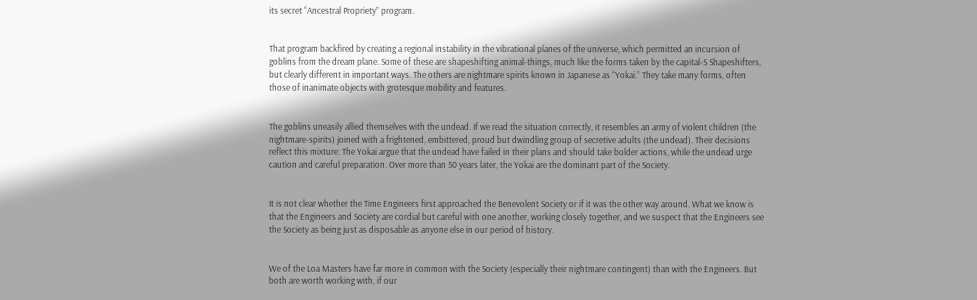its secret “Ancestral Propriety” program.


That program backfired by creating a regional instability in the vibrational planes of the universe, which permitted an incursion of goblins from the dream plane. Some of these are shapeshifting animal-things, much like the forms taken by the capital-S Shapeshifters, but clearly different in important ways. The others are nightmare spirits known in Japanese as “Yokai.” They take many forms, often those of inanimate objects with grotesque mobility and features.


The goblins uneasily allied themselves with the undead. If we read the situation correctly, it resembles an army of violent children (the nightmare-spirits) joined with a frightened, embittered, proud but dwindling group of secretive adults (the undead). Their decisions reflect this mixture: The Yokai argue that the undead have failed in their plans and should take bolder actions, while the undead urge caution and careful preparation. Over more than 50 years later, the Yokai are the dominant part of the Society.


It is not clear whether the Time Engineers first approached the Benevolent Society or if it was the other way around. What we know is that the Engineers and Society are cordial but careful with one another, working closely together, and we suspect that the Engineers see the Society as being just as disposable as anyone else in our period of history.


We of the Loa Masters have far more in common with the Society (especially their nightmare contingent) than with the Engineers. But both are worth working with, if our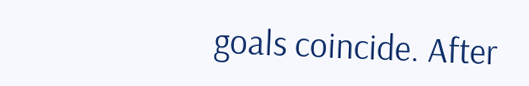goals coincide. After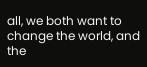all, we both want to change the world, and the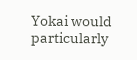Yokai would particularly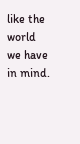like the world we have in mind.